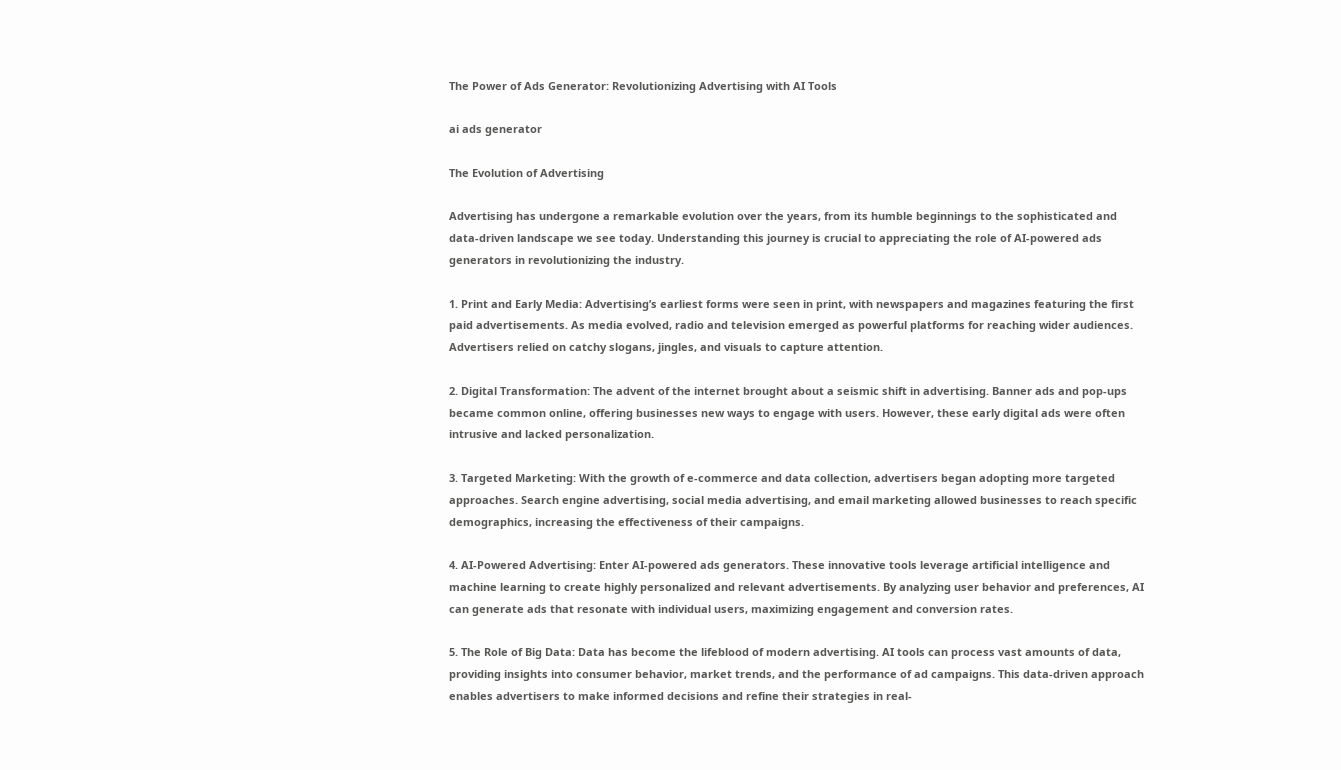The Power of Ads Generator: Revolutionizing Advertising with AI Tools

ai ads generator

The Evolution of Advertising

Advertising has undergone a remarkable evolution over the years, from its humble beginnings to the sophisticated and data-driven landscape we see today. Understanding this journey is crucial to appreciating the role of AI-powered ads generators in revolutionizing the industry.

1. Print and Early Media: Advertising’s earliest forms were seen in print, with newspapers and magazines featuring the first paid advertisements. As media evolved, radio and television emerged as powerful platforms for reaching wider audiences. Advertisers relied on catchy slogans, jingles, and visuals to capture attention.

2. Digital Transformation: The advent of the internet brought about a seismic shift in advertising. Banner ads and pop-ups became common online, offering businesses new ways to engage with users. However, these early digital ads were often intrusive and lacked personalization.

3. Targeted Marketing: With the growth of e-commerce and data collection, advertisers began adopting more targeted approaches. Search engine advertising, social media advertising, and email marketing allowed businesses to reach specific demographics, increasing the effectiveness of their campaigns.

4. AI-Powered Advertising: Enter AI-powered ads generators. These innovative tools leverage artificial intelligence and machine learning to create highly personalized and relevant advertisements. By analyzing user behavior and preferences, AI can generate ads that resonate with individual users, maximizing engagement and conversion rates.

5. The Role of Big Data: Data has become the lifeblood of modern advertising. AI tools can process vast amounts of data, providing insights into consumer behavior, market trends, and the performance of ad campaigns. This data-driven approach enables advertisers to make informed decisions and refine their strategies in real-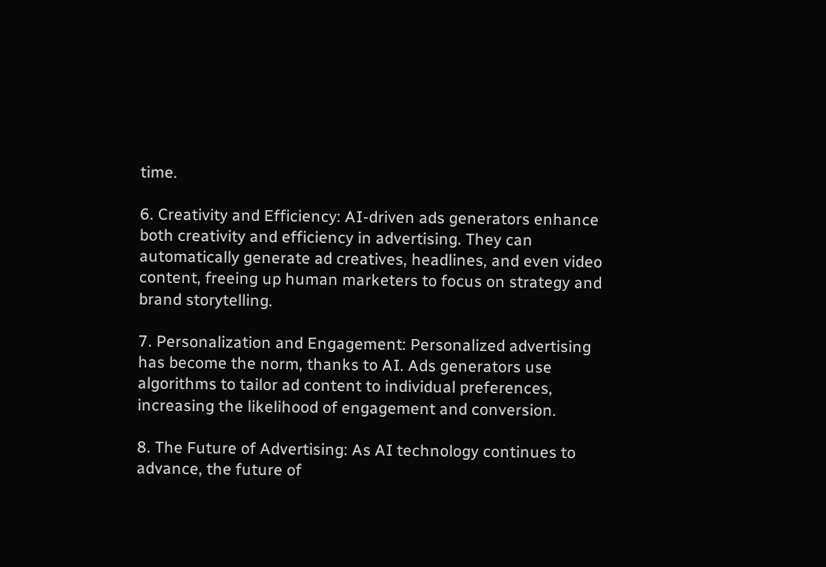time.

6. Creativity and Efficiency: AI-driven ads generators enhance both creativity and efficiency in advertising. They can automatically generate ad creatives, headlines, and even video content, freeing up human marketers to focus on strategy and brand storytelling.

7. Personalization and Engagement: Personalized advertising has become the norm, thanks to AI. Ads generators use algorithms to tailor ad content to individual preferences, increasing the likelihood of engagement and conversion.

8. The Future of Advertising: As AI technology continues to advance, the future of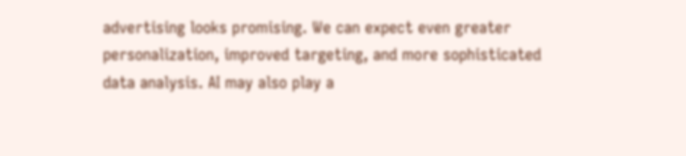advertising looks promising. We can expect even greater personalization, improved targeting, and more sophisticated data analysis. AI may also play a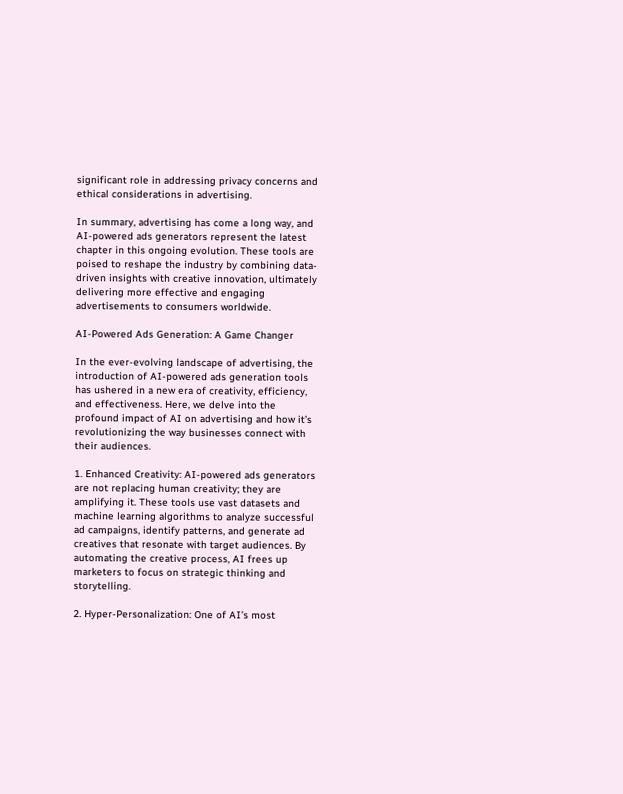significant role in addressing privacy concerns and ethical considerations in advertising.

In summary, advertising has come a long way, and AI-powered ads generators represent the latest chapter in this ongoing evolution. These tools are poised to reshape the industry by combining data-driven insights with creative innovation, ultimately delivering more effective and engaging advertisements to consumers worldwide.

AI-Powered Ads Generation: A Game Changer

In the ever-evolving landscape of advertising, the introduction of AI-powered ads generation tools has ushered in a new era of creativity, efficiency, and effectiveness. Here, we delve into the profound impact of AI on advertising and how it’s revolutionizing the way businesses connect with their audiences.

1. Enhanced Creativity: AI-powered ads generators are not replacing human creativity; they are amplifying it. These tools use vast datasets and machine learning algorithms to analyze successful ad campaigns, identify patterns, and generate ad creatives that resonate with target audiences. By automating the creative process, AI frees up marketers to focus on strategic thinking and storytelling.

2. Hyper-Personalization: One of AI’s most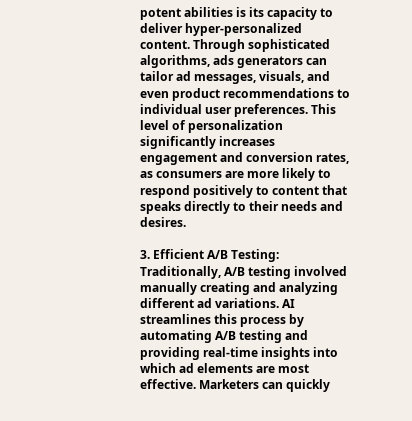potent abilities is its capacity to deliver hyper-personalized content. Through sophisticated algorithms, ads generators can tailor ad messages, visuals, and even product recommendations to individual user preferences. This level of personalization significantly increases engagement and conversion rates, as consumers are more likely to respond positively to content that speaks directly to their needs and desires.

3. Efficient A/B Testing: Traditionally, A/B testing involved manually creating and analyzing different ad variations. AI streamlines this process by automating A/B testing and providing real-time insights into which ad elements are most effective. Marketers can quickly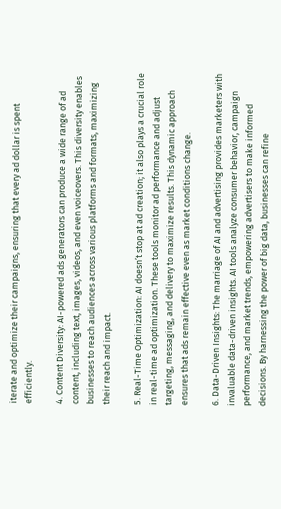iterate and optimize their campaigns, ensuring that every ad dollar is spent efficiently.

4. Content Diversity: AI-powered ads generators can produce a wide range of ad content, including text, images, videos, and even voiceovers. This diversity enables businesses to reach audiences across various platforms and formats, maximizing their reach and impact.

5. Real-Time Optimization: AI doesn’t stop at ad creation; it also plays a crucial role in real-time ad optimization. These tools monitor ad performance and adjust targeting, messaging, and delivery to maximize results. This dynamic approach ensures that ads remain effective even as market conditions change.

6. Data-Driven Insights: The marriage of AI and advertising provides marketers with invaluable data-driven insights. AI tools analyze consumer behavior, campaign performance, and market trends, empowering advertisers to make informed decisions. By harnessing the power of big data, businesses can refine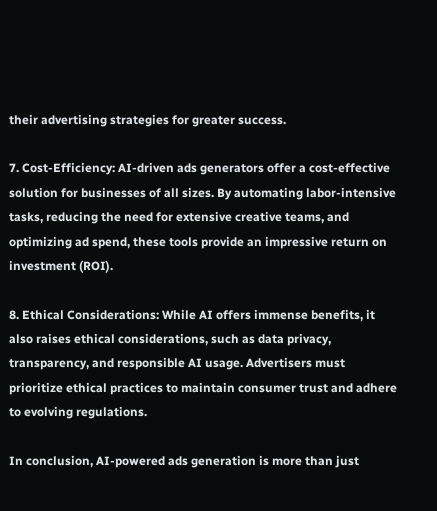their advertising strategies for greater success.

7. Cost-Efficiency: AI-driven ads generators offer a cost-effective solution for businesses of all sizes. By automating labor-intensive tasks, reducing the need for extensive creative teams, and optimizing ad spend, these tools provide an impressive return on investment (ROI).

8. Ethical Considerations: While AI offers immense benefits, it also raises ethical considerations, such as data privacy, transparency, and responsible AI usage. Advertisers must prioritize ethical practices to maintain consumer trust and adhere to evolving regulations.

In conclusion, AI-powered ads generation is more than just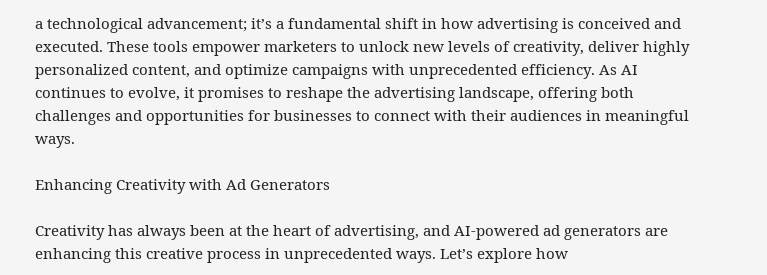a technological advancement; it’s a fundamental shift in how advertising is conceived and executed. These tools empower marketers to unlock new levels of creativity, deliver highly personalized content, and optimize campaigns with unprecedented efficiency. As AI continues to evolve, it promises to reshape the advertising landscape, offering both challenges and opportunities for businesses to connect with their audiences in meaningful ways.

Enhancing Creativity with Ad Generators

Creativity has always been at the heart of advertising, and AI-powered ad generators are enhancing this creative process in unprecedented ways. Let’s explore how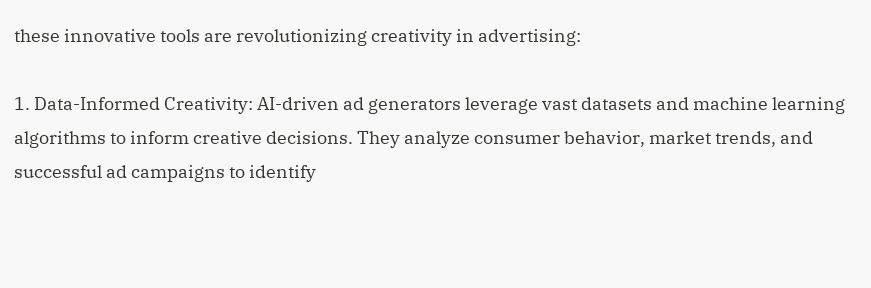these innovative tools are revolutionizing creativity in advertising:

1. Data-Informed Creativity: AI-driven ad generators leverage vast datasets and machine learning algorithms to inform creative decisions. They analyze consumer behavior, market trends, and successful ad campaigns to identify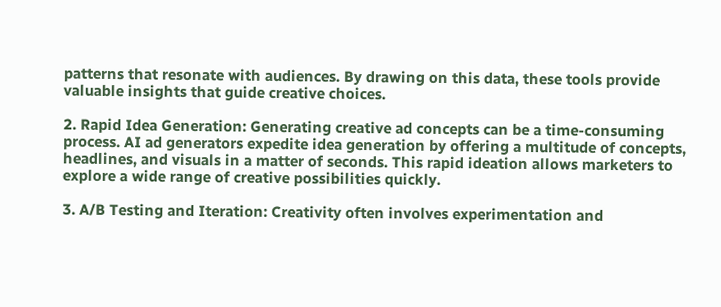patterns that resonate with audiences. By drawing on this data, these tools provide valuable insights that guide creative choices.

2. Rapid Idea Generation: Generating creative ad concepts can be a time-consuming process. AI ad generators expedite idea generation by offering a multitude of concepts, headlines, and visuals in a matter of seconds. This rapid ideation allows marketers to explore a wide range of creative possibilities quickly.

3. A/B Testing and Iteration: Creativity often involves experimentation and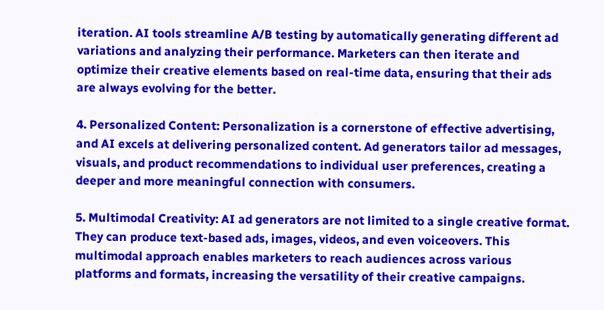iteration. AI tools streamline A/B testing by automatically generating different ad variations and analyzing their performance. Marketers can then iterate and optimize their creative elements based on real-time data, ensuring that their ads are always evolving for the better.

4. Personalized Content: Personalization is a cornerstone of effective advertising, and AI excels at delivering personalized content. Ad generators tailor ad messages, visuals, and product recommendations to individual user preferences, creating a deeper and more meaningful connection with consumers.

5. Multimodal Creativity: AI ad generators are not limited to a single creative format. They can produce text-based ads, images, videos, and even voiceovers. This multimodal approach enables marketers to reach audiences across various platforms and formats, increasing the versatility of their creative campaigns.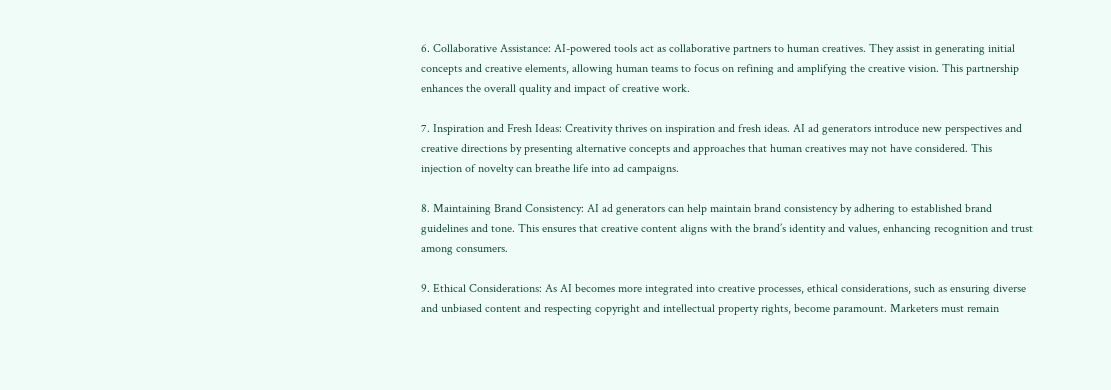6. Collaborative Assistance: AI-powered tools act as collaborative partners to human creatives. They assist in generating initial concepts and creative elements, allowing human teams to focus on refining and amplifying the creative vision. This partnership enhances the overall quality and impact of creative work.

7. Inspiration and Fresh Ideas: Creativity thrives on inspiration and fresh ideas. AI ad generators introduce new perspectives and creative directions by presenting alternative concepts and approaches that human creatives may not have considered. This injection of novelty can breathe life into ad campaigns.

8. Maintaining Brand Consistency: AI ad generators can help maintain brand consistency by adhering to established brand guidelines and tone. This ensures that creative content aligns with the brand’s identity and values, enhancing recognition and trust among consumers.

9. Ethical Considerations: As AI becomes more integrated into creative processes, ethical considerations, such as ensuring diverse and unbiased content and respecting copyright and intellectual property rights, become paramount. Marketers must remain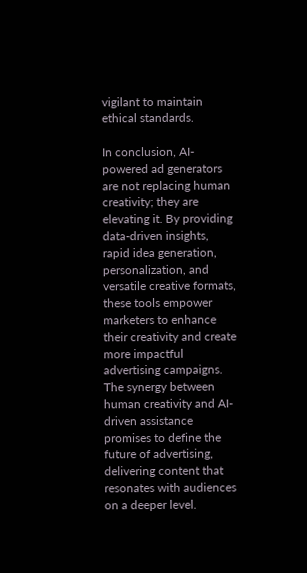vigilant to maintain ethical standards.

In conclusion, AI-powered ad generators are not replacing human creativity; they are elevating it. By providing data-driven insights, rapid idea generation, personalization, and versatile creative formats, these tools empower marketers to enhance their creativity and create more impactful advertising campaigns. The synergy between human creativity and AI-driven assistance promises to define the future of advertising, delivering content that resonates with audiences on a deeper level.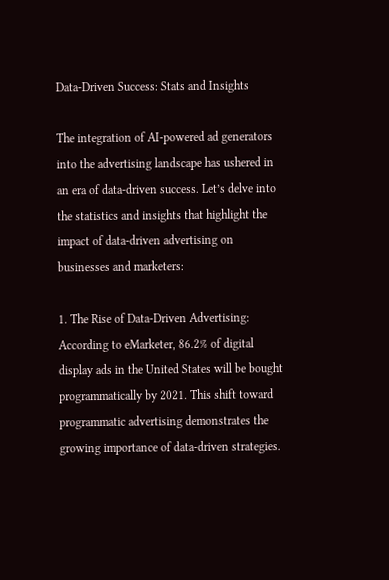Data-Driven Success: Stats and Insights

The integration of AI-powered ad generators into the advertising landscape has ushered in an era of data-driven success. Let’s delve into the statistics and insights that highlight the impact of data-driven advertising on businesses and marketers:

1. The Rise of Data-Driven Advertising: According to eMarketer, 86.2% of digital display ads in the United States will be bought programmatically by 2021. This shift toward programmatic advertising demonstrates the growing importance of data-driven strategies.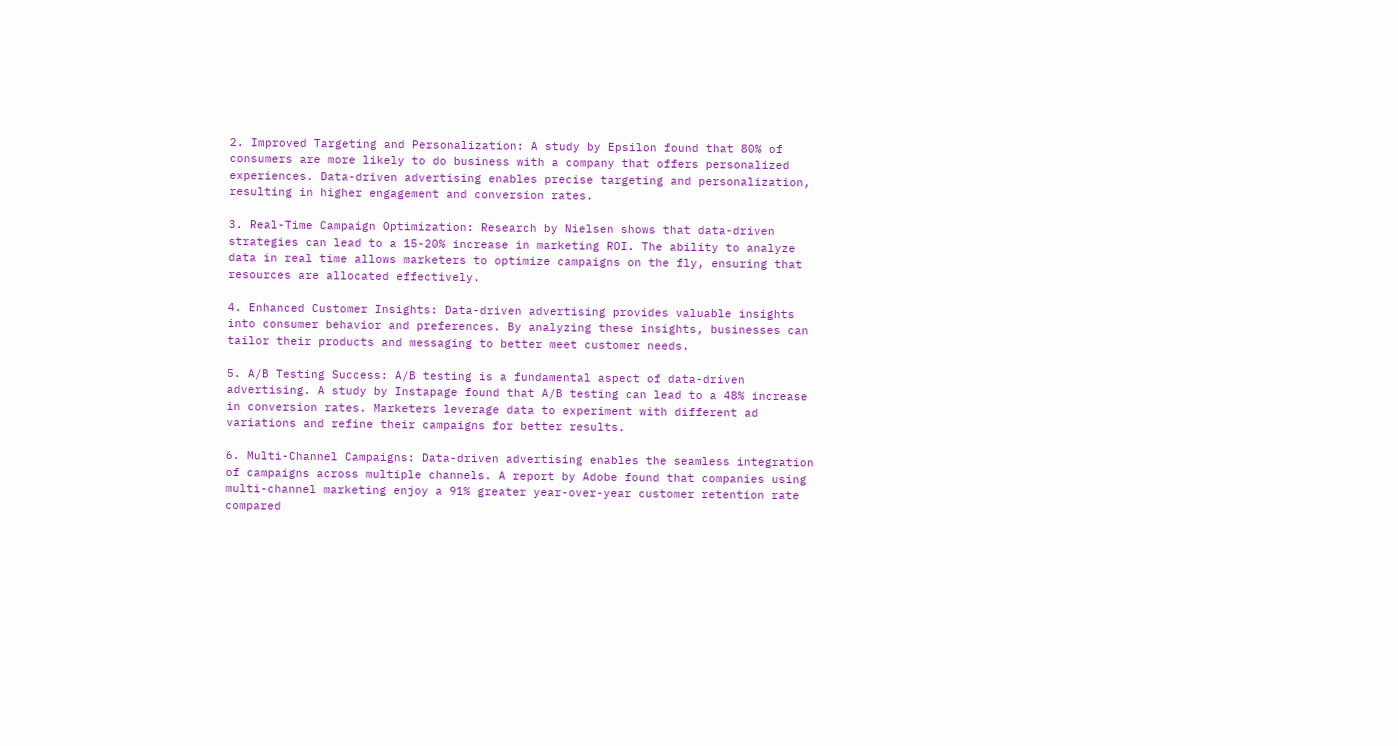2. Improved Targeting and Personalization: A study by Epsilon found that 80% of consumers are more likely to do business with a company that offers personalized experiences. Data-driven advertising enables precise targeting and personalization, resulting in higher engagement and conversion rates.

3. Real-Time Campaign Optimization: Research by Nielsen shows that data-driven strategies can lead to a 15-20% increase in marketing ROI. The ability to analyze data in real time allows marketers to optimize campaigns on the fly, ensuring that resources are allocated effectively.

4. Enhanced Customer Insights: Data-driven advertising provides valuable insights into consumer behavior and preferences. By analyzing these insights, businesses can tailor their products and messaging to better meet customer needs.

5. A/B Testing Success: A/B testing is a fundamental aspect of data-driven advertising. A study by Instapage found that A/B testing can lead to a 48% increase in conversion rates. Marketers leverage data to experiment with different ad variations and refine their campaigns for better results.

6. Multi-Channel Campaigns: Data-driven advertising enables the seamless integration of campaigns across multiple channels. A report by Adobe found that companies using multi-channel marketing enjoy a 91% greater year-over-year customer retention rate compared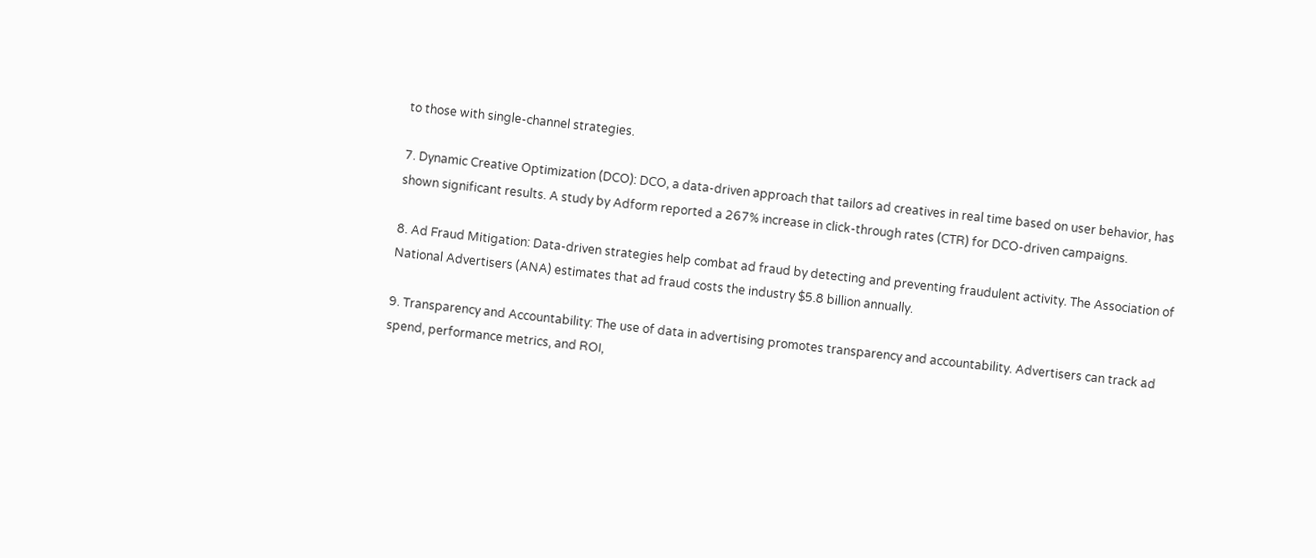to those with single-channel strategies.

7. Dynamic Creative Optimization (DCO): DCO, a data-driven approach that tailors ad creatives in real time based on user behavior, has shown significant results. A study by Adform reported a 267% increase in click-through rates (CTR) for DCO-driven campaigns.

8. Ad Fraud Mitigation: Data-driven strategies help combat ad fraud by detecting and preventing fraudulent activity. The Association of National Advertisers (ANA) estimates that ad fraud costs the industry $5.8 billion annually.

9. Transparency and Accountability: The use of data in advertising promotes transparency and accountability. Advertisers can track ad spend, performance metrics, and ROI,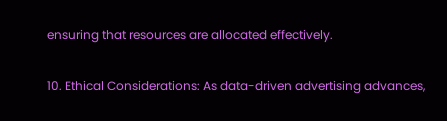ensuring that resources are allocated effectively.

10. Ethical Considerations: As data-driven advertising advances,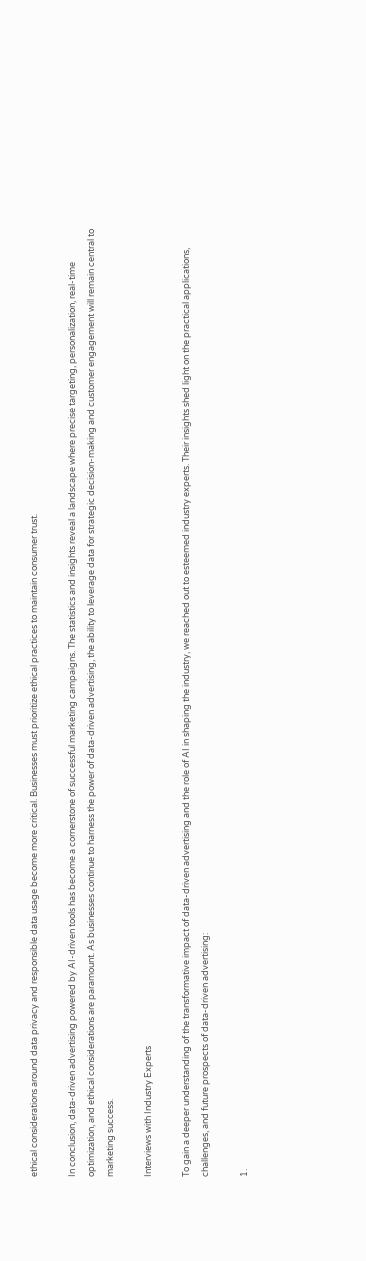ethical considerations around data privacy and responsible data usage become more critical. Businesses must prioritize ethical practices to maintain consumer trust.

In conclusion, data-driven advertising powered by AI-driven tools has become a cornerstone of successful marketing campaigns. The statistics and insights reveal a landscape where precise targeting, personalization, real-time optimization, and ethical considerations are paramount. As businesses continue to harness the power of data-driven advertising, the ability to leverage data for strategic decision-making and customer engagement will remain central to marketing success.

Interviews with Industry Experts

To gain a deeper understanding of the transformative impact of data-driven advertising and the role of AI in shaping the industry, we reached out to esteemed industry experts. Their insights shed light on the practical applications, challenges, and future prospects of data-driven advertising:

1.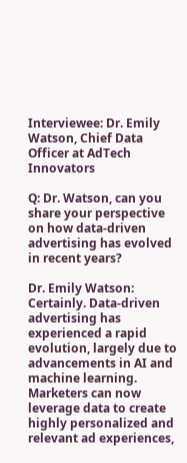Interviewee: Dr. Emily Watson, Chief Data Officer at AdTech Innovators

Q: Dr. Watson, can you share your perspective on how data-driven advertising has evolved in recent years?

Dr. Emily Watson: Certainly. Data-driven advertising has experienced a rapid evolution, largely due to advancements in AI and machine learning. Marketers can now leverage data to create highly personalized and relevant ad experiences,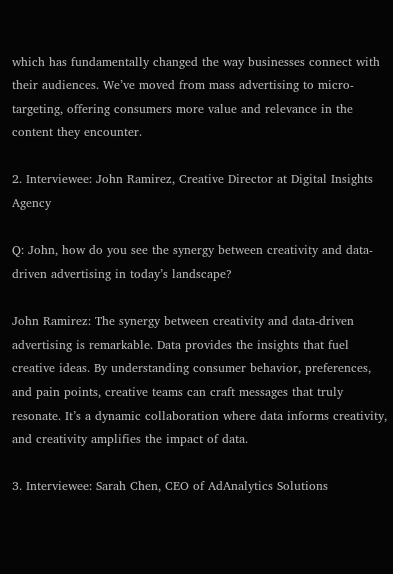which has fundamentally changed the way businesses connect with their audiences. We’ve moved from mass advertising to micro-targeting, offering consumers more value and relevance in the content they encounter.

2. Interviewee: John Ramirez, Creative Director at Digital Insights Agency

Q: John, how do you see the synergy between creativity and data-driven advertising in today’s landscape?

John Ramirez: The synergy between creativity and data-driven advertising is remarkable. Data provides the insights that fuel creative ideas. By understanding consumer behavior, preferences, and pain points, creative teams can craft messages that truly resonate. It’s a dynamic collaboration where data informs creativity, and creativity amplifies the impact of data.

3. Interviewee: Sarah Chen, CEO of AdAnalytics Solutions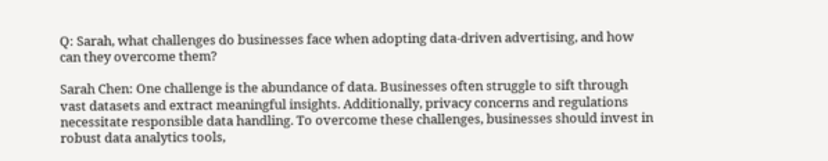Q: Sarah, what challenges do businesses face when adopting data-driven advertising, and how can they overcome them?

Sarah Chen: One challenge is the abundance of data. Businesses often struggle to sift through vast datasets and extract meaningful insights. Additionally, privacy concerns and regulations necessitate responsible data handling. To overcome these challenges, businesses should invest in robust data analytics tools,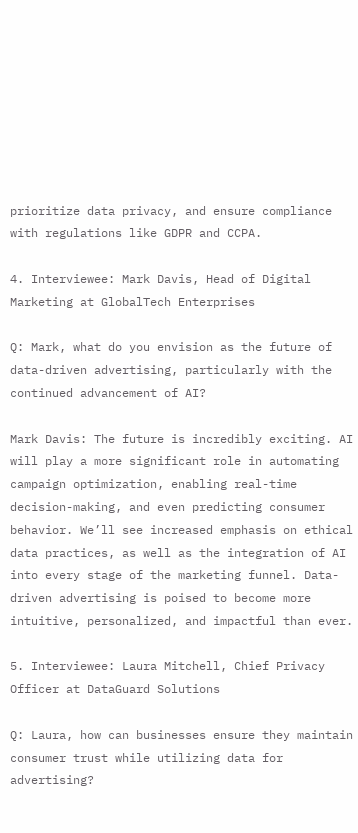prioritize data privacy, and ensure compliance with regulations like GDPR and CCPA.

4. Interviewee: Mark Davis, Head of Digital Marketing at GlobalTech Enterprises

Q: Mark, what do you envision as the future of data-driven advertising, particularly with the continued advancement of AI?

Mark Davis: The future is incredibly exciting. AI will play a more significant role in automating campaign optimization, enabling real-time decision-making, and even predicting consumer behavior. We’ll see increased emphasis on ethical data practices, as well as the integration of AI into every stage of the marketing funnel. Data-driven advertising is poised to become more intuitive, personalized, and impactful than ever.

5. Interviewee: Laura Mitchell, Chief Privacy Officer at DataGuard Solutions

Q: Laura, how can businesses ensure they maintain consumer trust while utilizing data for advertising?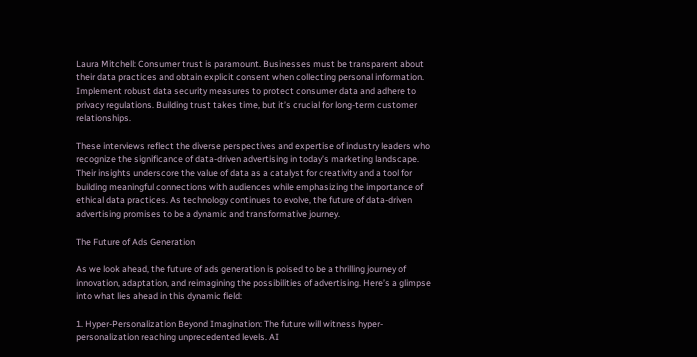Laura Mitchell: Consumer trust is paramount. Businesses must be transparent about their data practices and obtain explicit consent when collecting personal information. Implement robust data security measures to protect consumer data and adhere to privacy regulations. Building trust takes time, but it’s crucial for long-term customer relationships.

These interviews reflect the diverse perspectives and expertise of industry leaders who recognize the significance of data-driven advertising in today’s marketing landscape. Their insights underscore the value of data as a catalyst for creativity and a tool for building meaningful connections with audiences while emphasizing the importance of ethical data practices. As technology continues to evolve, the future of data-driven advertising promises to be a dynamic and transformative journey.

The Future of Ads Generation

As we look ahead, the future of ads generation is poised to be a thrilling journey of innovation, adaptation, and reimagining the possibilities of advertising. Here’s a glimpse into what lies ahead in this dynamic field:

1. Hyper-Personalization Beyond Imagination: The future will witness hyper-personalization reaching unprecedented levels. AI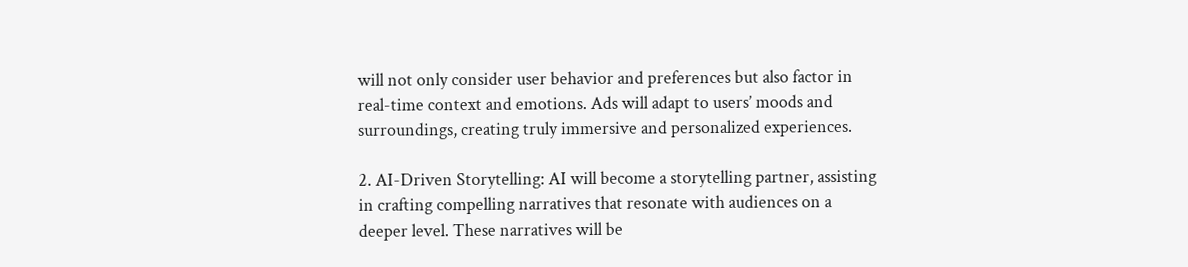will not only consider user behavior and preferences but also factor in real-time context and emotions. Ads will adapt to users’ moods and surroundings, creating truly immersive and personalized experiences.

2. AI-Driven Storytelling: AI will become a storytelling partner, assisting in crafting compelling narratives that resonate with audiences on a deeper level. These narratives will be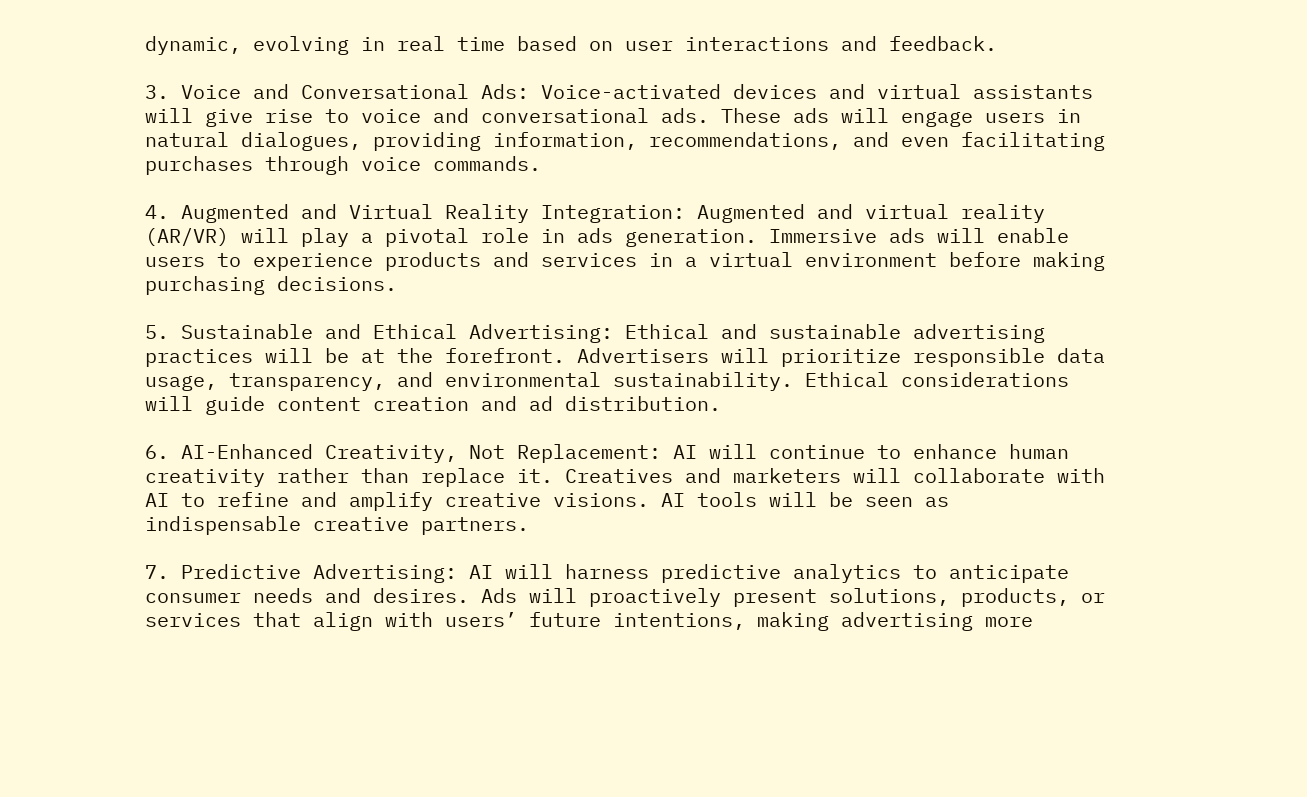dynamic, evolving in real time based on user interactions and feedback.

3. Voice and Conversational Ads: Voice-activated devices and virtual assistants will give rise to voice and conversational ads. These ads will engage users in natural dialogues, providing information, recommendations, and even facilitating purchases through voice commands.

4. Augmented and Virtual Reality Integration: Augmented and virtual reality (AR/VR) will play a pivotal role in ads generation. Immersive ads will enable users to experience products and services in a virtual environment before making purchasing decisions.

5. Sustainable and Ethical Advertising: Ethical and sustainable advertising practices will be at the forefront. Advertisers will prioritize responsible data usage, transparency, and environmental sustainability. Ethical considerations will guide content creation and ad distribution.

6. AI-Enhanced Creativity, Not Replacement: AI will continue to enhance human creativity rather than replace it. Creatives and marketers will collaborate with AI to refine and amplify creative visions. AI tools will be seen as indispensable creative partners.

7. Predictive Advertising: AI will harness predictive analytics to anticipate consumer needs and desires. Ads will proactively present solutions, products, or services that align with users’ future intentions, making advertising more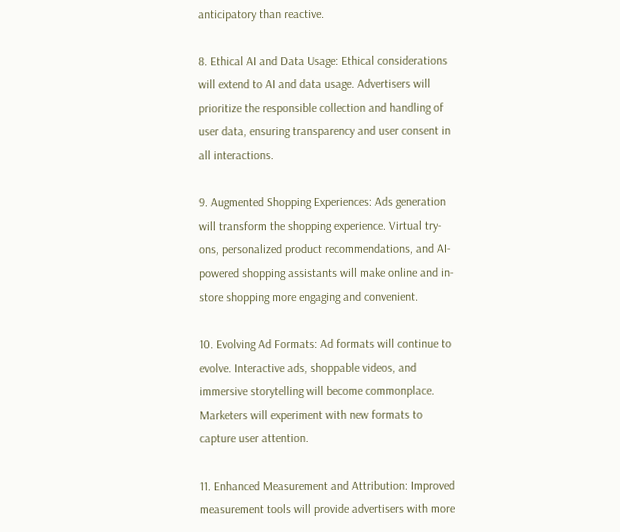anticipatory than reactive.

8. Ethical AI and Data Usage: Ethical considerations will extend to AI and data usage. Advertisers will prioritize the responsible collection and handling of user data, ensuring transparency and user consent in all interactions.

9. Augmented Shopping Experiences: Ads generation will transform the shopping experience. Virtual try-ons, personalized product recommendations, and AI-powered shopping assistants will make online and in-store shopping more engaging and convenient.

10. Evolving Ad Formats: Ad formats will continue to evolve. Interactive ads, shoppable videos, and immersive storytelling will become commonplace. Marketers will experiment with new formats to capture user attention.

11. Enhanced Measurement and Attribution: Improved measurement tools will provide advertisers with more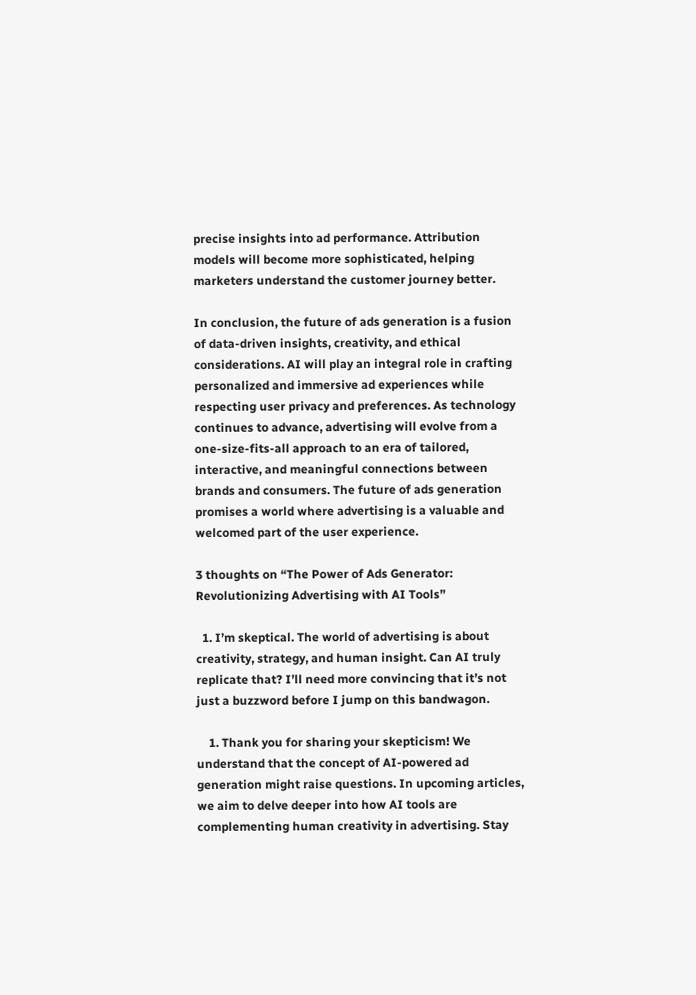precise insights into ad performance. Attribution models will become more sophisticated, helping marketers understand the customer journey better.

In conclusion, the future of ads generation is a fusion of data-driven insights, creativity, and ethical considerations. AI will play an integral role in crafting personalized and immersive ad experiences while respecting user privacy and preferences. As technology continues to advance, advertising will evolve from a one-size-fits-all approach to an era of tailored, interactive, and meaningful connections between brands and consumers. The future of ads generation promises a world where advertising is a valuable and welcomed part of the user experience.

3 thoughts on “The Power of Ads Generator: Revolutionizing Advertising with AI Tools”

  1. I’m skeptical. The world of advertising is about creativity, strategy, and human insight. Can AI truly replicate that? I’ll need more convincing that it’s not just a buzzword before I jump on this bandwagon.

    1. Thank you for sharing your skepticism! We understand that the concept of AI-powered ad generation might raise questions. In upcoming articles, we aim to delve deeper into how AI tools are complementing human creativity in advertising. Stay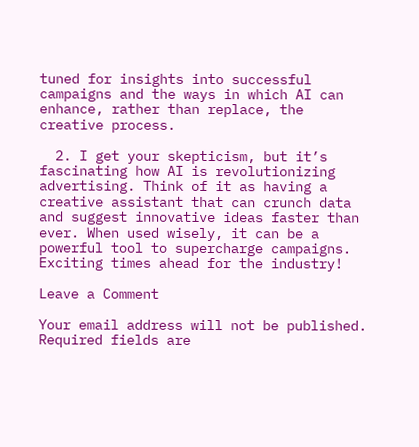tuned for insights into successful campaigns and the ways in which AI can enhance, rather than replace, the creative process.

  2. I get your skepticism, but it’s fascinating how AI is revolutionizing advertising. Think of it as having a creative assistant that can crunch data and suggest innovative ideas faster than ever. When used wisely, it can be a powerful tool to supercharge campaigns. Exciting times ahead for the industry!

Leave a Comment

Your email address will not be published. Required fields are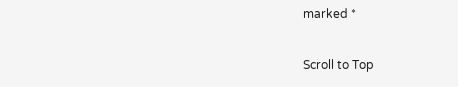marked *

Scroll to Top